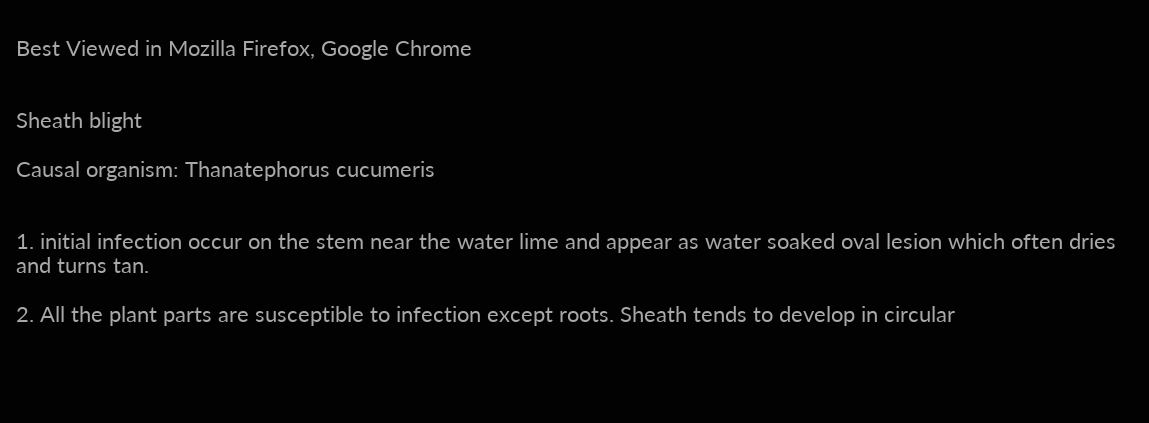Best Viewed in Mozilla Firefox, Google Chrome


Sheath blight

Causal organism: Thanatephorus cucumeris


1. initial infection occur on the stem near the water lime and appear as water soaked oval lesion which often dries and turns tan.

2. All the plant parts are susceptible to infection except roots. Sheath tends to develop in circular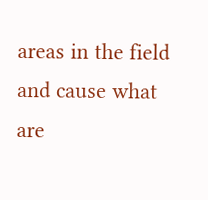areas in the field and cause what are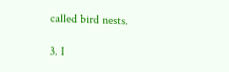called bird nests.

3. I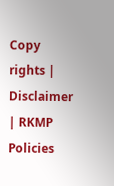Copy rights | Disclaimer | RKMP Policies